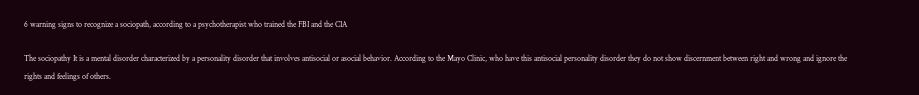6 warning signs to recognize a sociopath, according to a psychotherapist who trained the FBI and the CIA

The sociopathy It is a mental disorder characterized by a personality disorder that involves antisocial or asocial behavior. According to the Mayo Clinic, who have this antisocial personality disorder they do not show discernment between right and wrong and ignore the rights and feelings of others.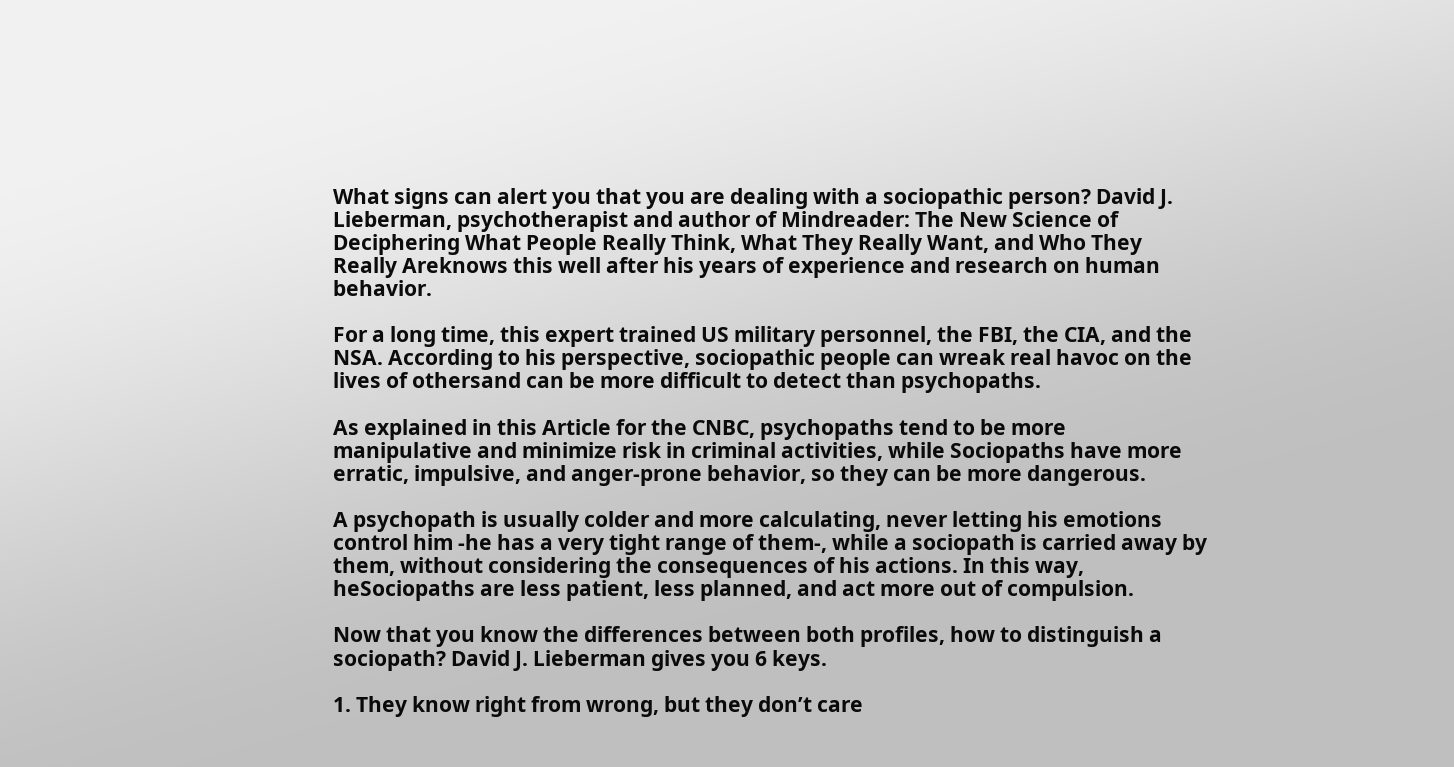What signs can alert you that you are dealing with a sociopathic person? David J. Lieberman, psychotherapist and author of Mindreader: The New Science of Deciphering What People Really Think, What They Really Want, and Who They Really Areknows this well after his years of experience and research on human behavior.

For a long time, this expert trained US military personnel, the FBI, the CIA, and the NSA. According to his perspective, sociopathic people can wreak real havoc on the lives of othersand can be more difficult to detect than psychopaths.

As explained in this Article for the CNBC, psychopaths tend to be more manipulative and minimize risk in criminal activities, while Sociopaths have more erratic, impulsive, and anger-prone behavior, so they can be more dangerous.

A psychopath is usually colder and more calculating, never letting his emotions control him -he has a very tight range of them-, while a sociopath is carried away by them, without considering the consequences of his actions. In this way, heSociopaths are less patient, less planned, and act more out of compulsion.

Now that you know the differences between both profiles, how to distinguish a sociopath? David J. Lieberman gives you 6 keys.

1. They know right from wrong, but they don’t care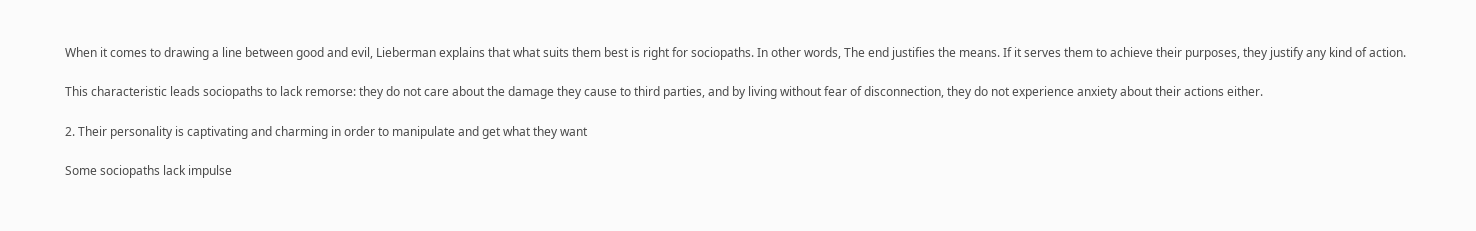When it comes to drawing a line between good and evil, Lieberman explains that what suits them best is right for sociopaths. In other words, The end justifies the means. If it serves them to achieve their purposes, they justify any kind of action.

This characteristic leads sociopaths to lack remorse: they do not care about the damage they cause to third parties, and by living without fear of disconnection, they do not experience anxiety about their actions either.

2. Their personality is captivating and charming in order to manipulate and get what they want

Some sociopaths lack impulse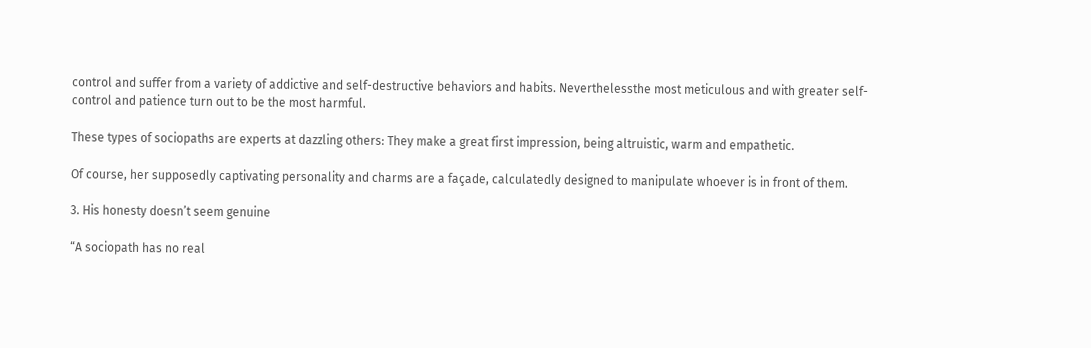control and suffer from a variety of addictive and self-destructive behaviors and habits. Neverthelessthe most meticulous and with greater self-control and patience turn out to be the most harmful.

These types of sociopaths are experts at dazzling others: They make a great first impression, being altruistic, warm and empathetic.

Of course, her supposedly captivating personality and charms are a façade, calculatedly designed to manipulate whoever is in front of them.

3. His honesty doesn’t seem genuine

“A sociopath has no real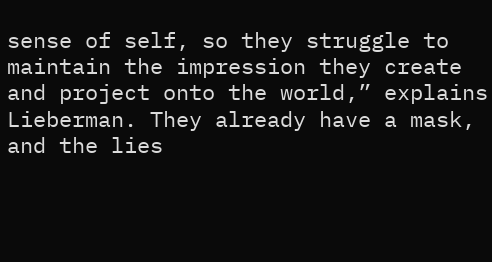sense of self, so they struggle to maintain the impression they create and project onto the world,” explains Lieberman. They already have a mask, and the lies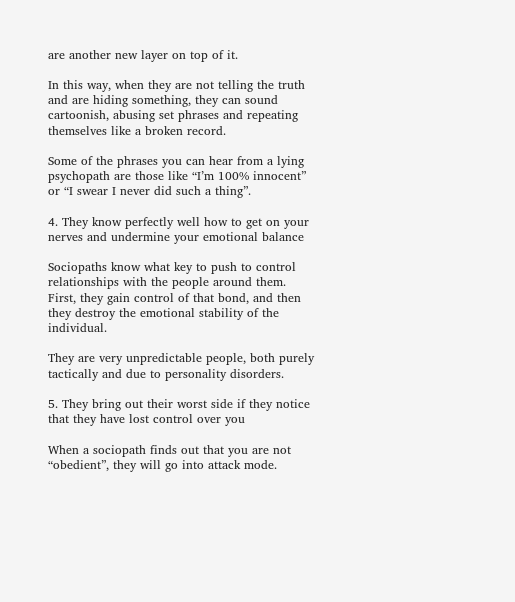are another new layer on top of it.

In this way, when they are not telling the truth and are hiding something, they can sound cartoonish, abusing set phrases and repeating themselves like a broken record.

Some of the phrases you can hear from a lying psychopath are those like “I’m 100% innocent” or “I swear I never did such a thing”.

4. They know perfectly well how to get on your nerves and undermine your emotional balance

Sociopaths know what key to push to control relationships with the people around them. First, they gain control of that bond, and then they destroy the emotional stability of the individual.

They are very unpredictable people, both purely tactically and due to personality disorders.

5. They bring out their worst side if they notice that they have lost control over you

When a sociopath finds out that you are not “obedient”, they will go into attack mode.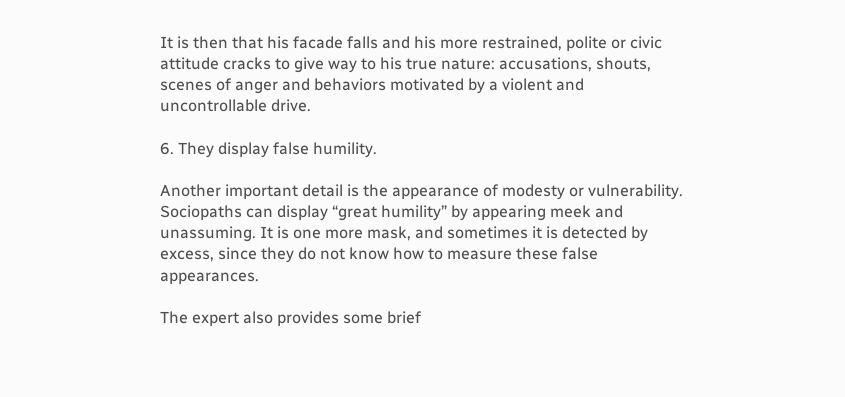It is then that his facade falls and his more restrained, polite or civic attitude cracks to give way to his true nature: accusations, shouts, scenes of anger and behaviors motivated by a violent and uncontrollable drive.

6. They display false humility.

Another important detail is the appearance of modesty or vulnerability. Sociopaths can display “great humility” by appearing meek and unassuming. It is one more mask, and sometimes it is detected by excess, since they do not know how to measure these false appearances.

The expert also provides some brief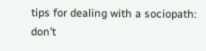tips for dealing with a sociopath: don’t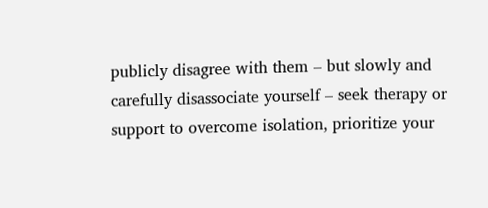publicly disagree with them – but slowly and carefully disassociate yourself – seek therapy or support to overcome isolation, prioritize your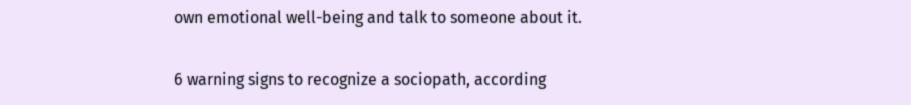own emotional well-being and talk to someone about it.

6 warning signs to recognize a sociopath, according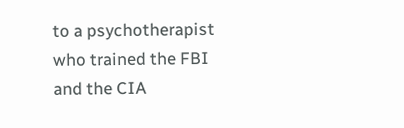to a psychotherapist who trained the FBI and the CIA